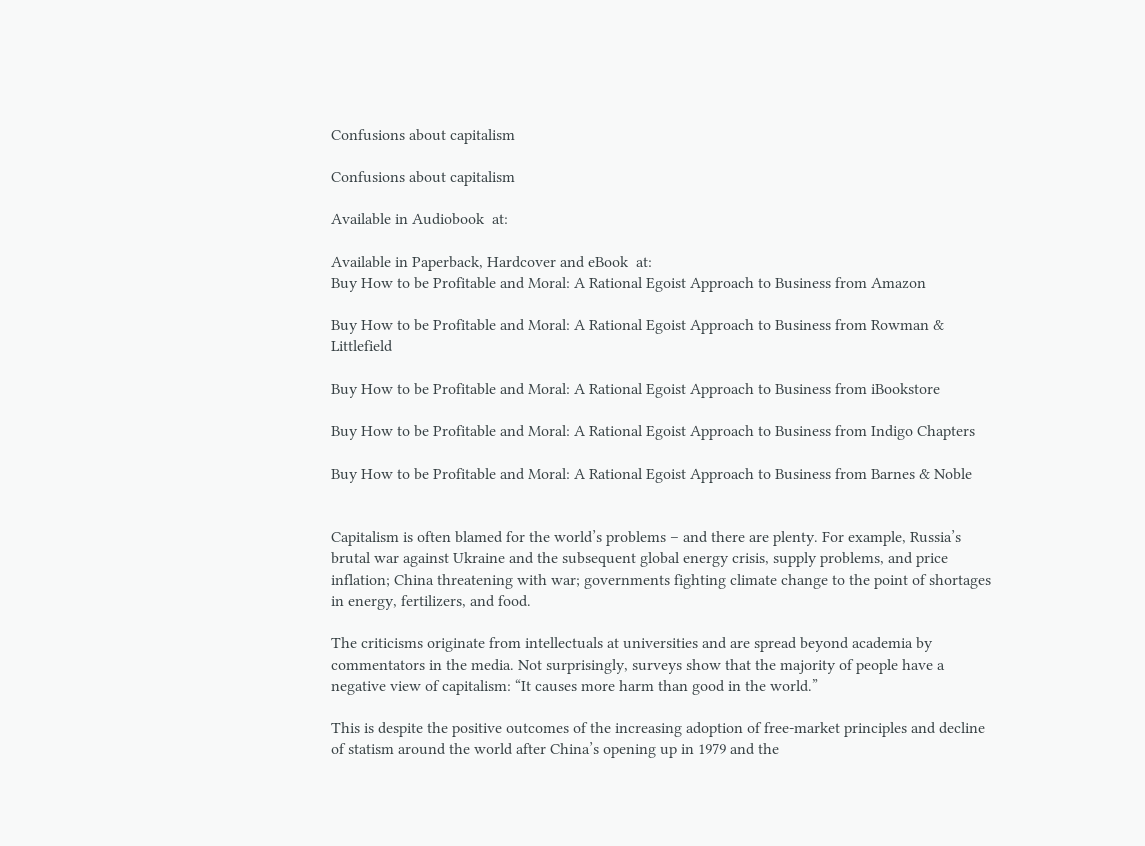Confusions about capitalism

Confusions about capitalism

Available in Audiobook  at:

Available in Paperback, Hardcover and eBook  at:
Buy How to be Profitable and Moral: A Rational Egoist Approach to Business from Amazon

Buy How to be Profitable and Moral: A Rational Egoist Approach to Business from Rowman & Littlefield

Buy How to be Profitable and Moral: A Rational Egoist Approach to Business from iBookstore

Buy How to be Profitable and Moral: A Rational Egoist Approach to Business from Indigo Chapters

Buy How to be Profitable and Moral: A Rational Egoist Approach to Business from Barnes & Noble


Capitalism is often blamed for the world’s problems – and there are plenty. For example, Russia’s brutal war against Ukraine and the subsequent global energy crisis, supply problems, and price inflation; China threatening with war; governments fighting climate change to the point of shortages in energy, fertilizers, and food.

The criticisms originate from intellectuals at universities and are spread beyond academia by commentators in the media. Not surprisingly, surveys show that the majority of people have a negative view of capitalism: “It causes more harm than good in the world.”

This is despite the positive outcomes of the increasing adoption of free-market principles and decline of statism around the world after China’s opening up in 1979 and the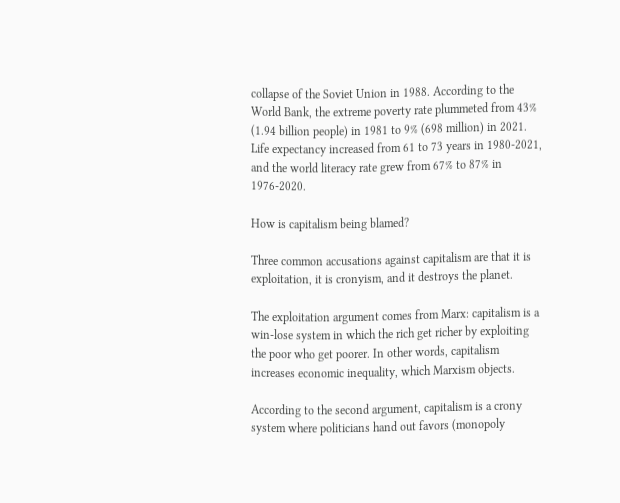collapse of the Soviet Union in 1988. According to the World Bank, the extreme poverty rate plummeted from 43% (1.94 billion people) in 1981 to 9% (698 million) in 2021. Life expectancy increased from 61 to 73 years in 1980-2021, and the world literacy rate grew from 67% to 87% in 1976-2020.

How is capitalism being blamed?

Three common accusations against capitalism are that it is exploitation, it is cronyism, and it destroys the planet.

The exploitation argument comes from Marx: capitalism is a win-lose system in which the rich get richer by exploiting the poor who get poorer. In other words, capitalism increases economic inequality, which Marxism objects.

According to the second argument, capitalism is a crony system where politicians hand out favors (monopoly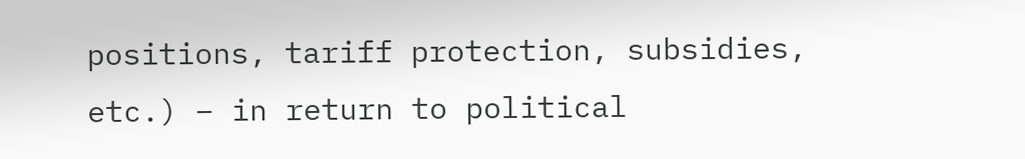positions, tariff protection, subsidies, etc.) – in return to political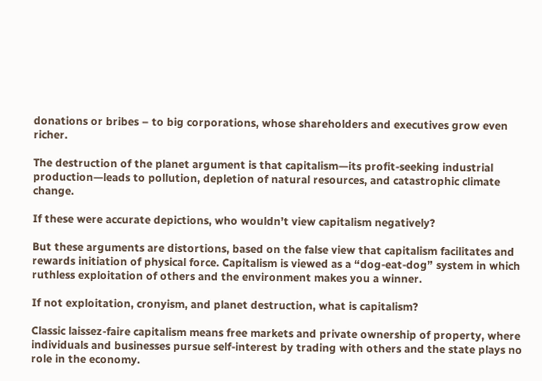donations or bribes – to big corporations, whose shareholders and executives grow even richer.

The destruction of the planet argument is that capitalism—its profit-seeking industrial production—leads to pollution, depletion of natural resources, and catastrophic climate change.

If these were accurate depictions, who wouldn’t view capitalism negatively?

But these arguments are distortions, based on the false view that capitalism facilitates and rewards initiation of physical force. Capitalism is viewed as a “dog-eat-dog” system in which ruthless exploitation of others and the environment makes you a winner.

If not exploitation, cronyism, and planet destruction, what is capitalism?

Classic laissez-faire capitalism means free markets and private ownership of property, where individuals and businesses pursue self-interest by trading with others and the state plays no role in the economy.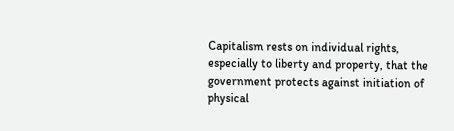Capitalism rests on individual rights, especially to liberty and property, that the government protects against initiation of physical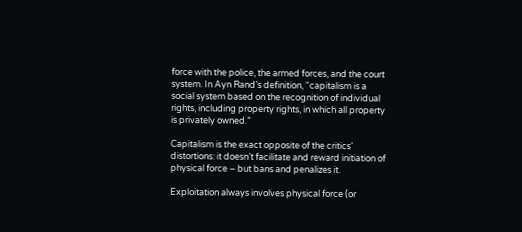force with the police, the armed forces, and the court system. In Ayn Rand’s definition, “capitalism is a social system based on the recognition of individual rights, including property rights, in which all property is privately owned.”

Capitalism is the exact opposite of the critics’ distortions: it doesn’t facilitate and reward initiation of physical force – but bans and penalizes it.

Exploitation always involves physical force (or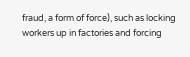fraud, a form of force), such as locking workers up in factories and forcing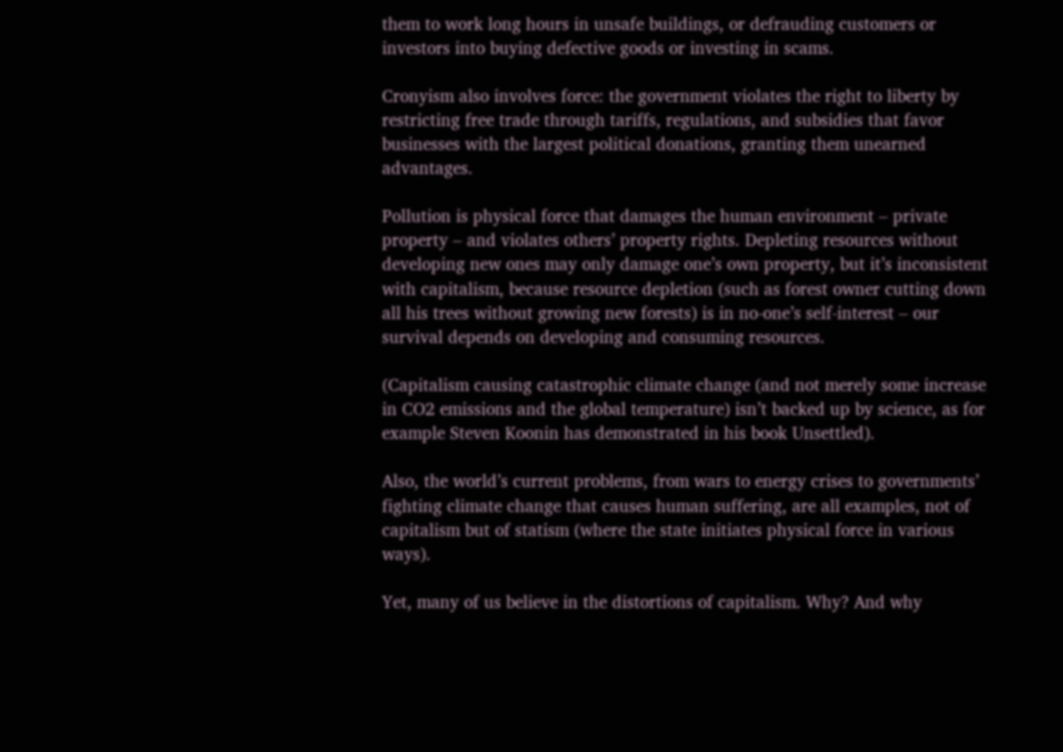them to work long hours in unsafe buildings, or defrauding customers or investors into buying defective goods or investing in scams.

Cronyism also involves force: the government violates the right to liberty by restricting free trade through tariffs, regulations, and subsidies that favor businesses with the largest political donations, granting them unearned advantages.

Pollution is physical force that damages the human environment – private property – and violates others’ property rights. Depleting resources without developing new ones may only damage one’s own property, but it’s inconsistent with capitalism, because resource depletion (such as forest owner cutting down all his trees without growing new forests) is in no-one’s self-interest – our survival depends on developing and consuming resources.

(Capitalism causing catastrophic climate change (and not merely some increase in CO2 emissions and the global temperature) isn’t backed up by science, as for example Steven Koonin has demonstrated in his book Unsettled).

Also, the world’s current problems, from wars to energy crises to governments’ fighting climate change that causes human suffering, are all examples, not of capitalism but of statism (where the state initiates physical force in various ways).

Yet, many of us believe in the distortions of capitalism. Why? And why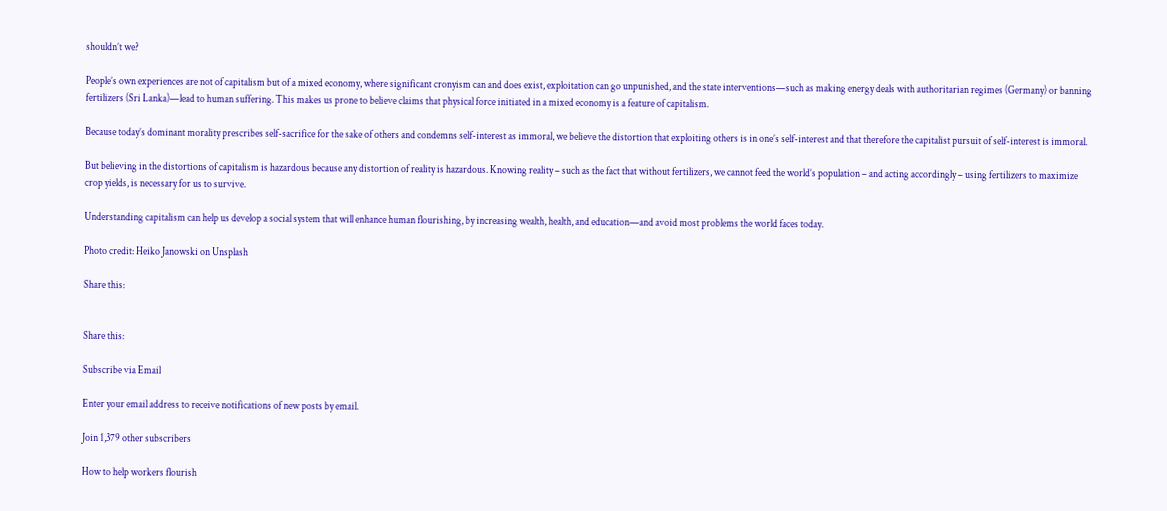shouldn’t we?

People’s own experiences are not of capitalism but of a mixed economy, where significant cronyism can and does exist, exploitation can go unpunished, and the state interventions—such as making energy deals with authoritarian regimes (Germany) or banning fertilizers (Sri Lanka)—lead to human suffering. This makes us prone to believe claims that physical force initiated in a mixed economy is a feature of capitalism.

Because today’s dominant morality prescribes self-sacrifice for the sake of others and condemns self-interest as immoral, we believe the distortion that exploiting others is in one’s self-interest and that therefore the capitalist pursuit of self-interest is immoral.

But believing in the distortions of capitalism is hazardous because any distortion of reality is hazardous. Knowing reality – such as the fact that without fertilizers, we cannot feed the world’s population – and acting accordingly – using fertilizers to maximize crop yields, is necessary for us to survive.

Understanding capitalism can help us develop a social system that will enhance human flourishing, by increasing wealth, health, and education—and avoid most problems the world faces today.

Photo credit: Heiko Janowski on Unsplash

Share this:


Share this:

Subscribe via Email

Enter your email address to receive notifications of new posts by email.

Join 1,379 other subscribers

How to help workers flourish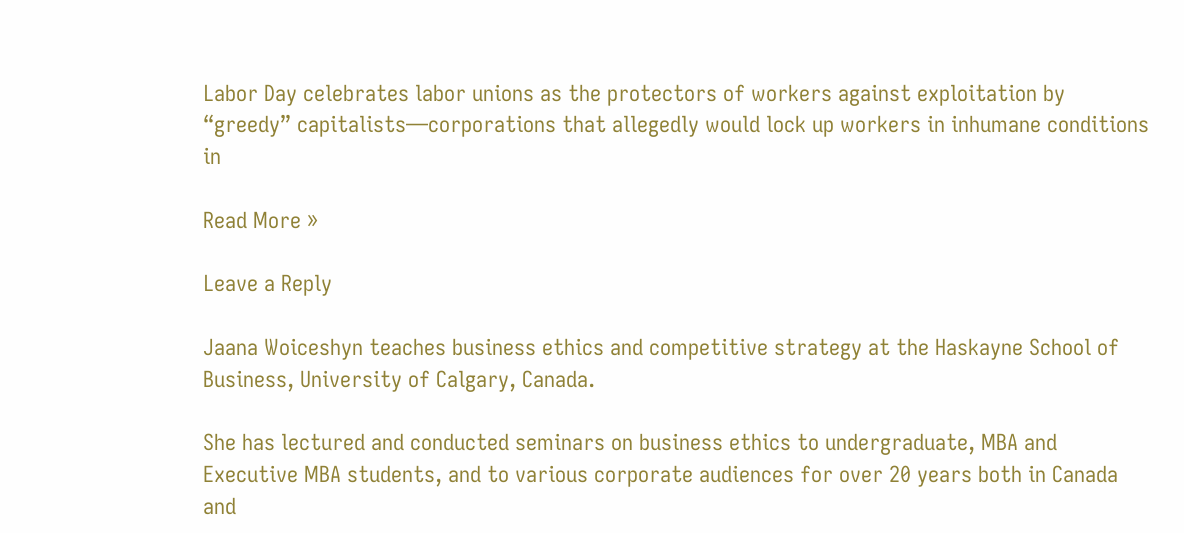Labor Day celebrates labor unions as the protectors of workers against exploitation by “greedy” capitalists—corporations that allegedly would lock up workers in inhumane conditions in

Read More »

Leave a Reply

Jaana Woiceshyn teaches business ethics and competitive strategy at the Haskayne School of Business, University of Calgary, Canada.

She has lectured and conducted seminars on business ethics to undergraduate, MBA and Executive MBA students, and to various corporate audiences for over 20 years both in Canada and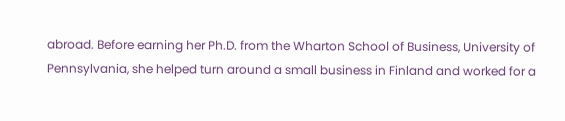abroad. Before earning her Ph.D. from the Wharton School of Business, University of Pennsylvania, she helped turn around a small business in Finland and worked for a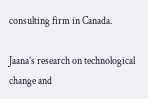consulting firm in Canada.

Jaana’s research on technological change and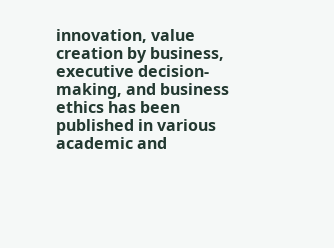innovation, value creation by business, executive decision-making, and business ethics has been published in various academic and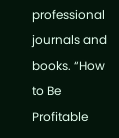professional journals and books. “How to Be Profitable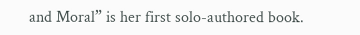and Moral” is her first solo-authored book.